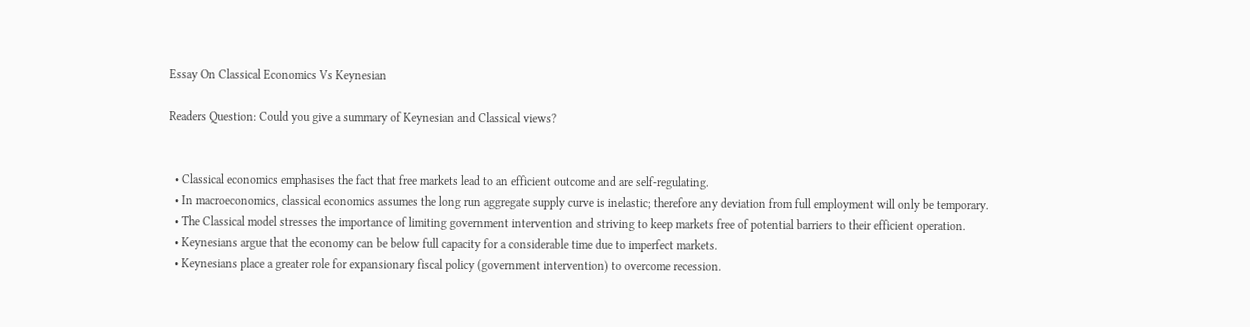Essay On Classical Economics Vs Keynesian

Readers Question: Could you give a summary of Keynesian and Classical views?


  • Classical economics emphasises the fact that free markets lead to an efficient outcome and are self-regulating.
  • In macroeconomics, classical economics assumes the long run aggregate supply curve is inelastic; therefore any deviation from full employment will only be temporary.
  • The Classical model stresses the importance of limiting government intervention and striving to keep markets free of potential barriers to their efficient operation.
  • Keynesians argue that the economy can be below full capacity for a considerable time due to imperfect markets.
  • Keynesians place a greater role for expansionary fiscal policy (government intervention) to overcome recession.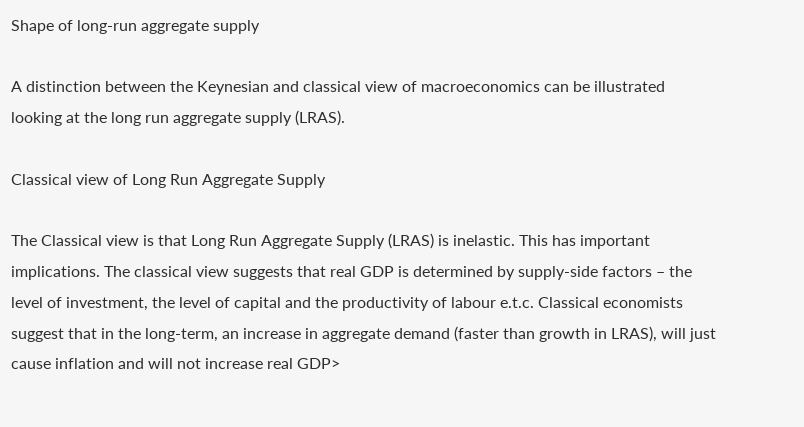Shape of long-run aggregate supply

A distinction between the Keynesian and classical view of macroeconomics can be illustrated looking at the long run aggregate supply (LRAS).

Classical view of Long Run Aggregate Supply

The Classical view is that Long Run Aggregate Supply (LRAS) is inelastic. This has important implications. The classical view suggests that real GDP is determined by supply-side factors – the level of investment, the level of capital and the productivity of labour e.t.c. Classical economists suggest that in the long-term, an increase in aggregate demand (faster than growth in LRAS), will just cause inflation and will not increase real GDP>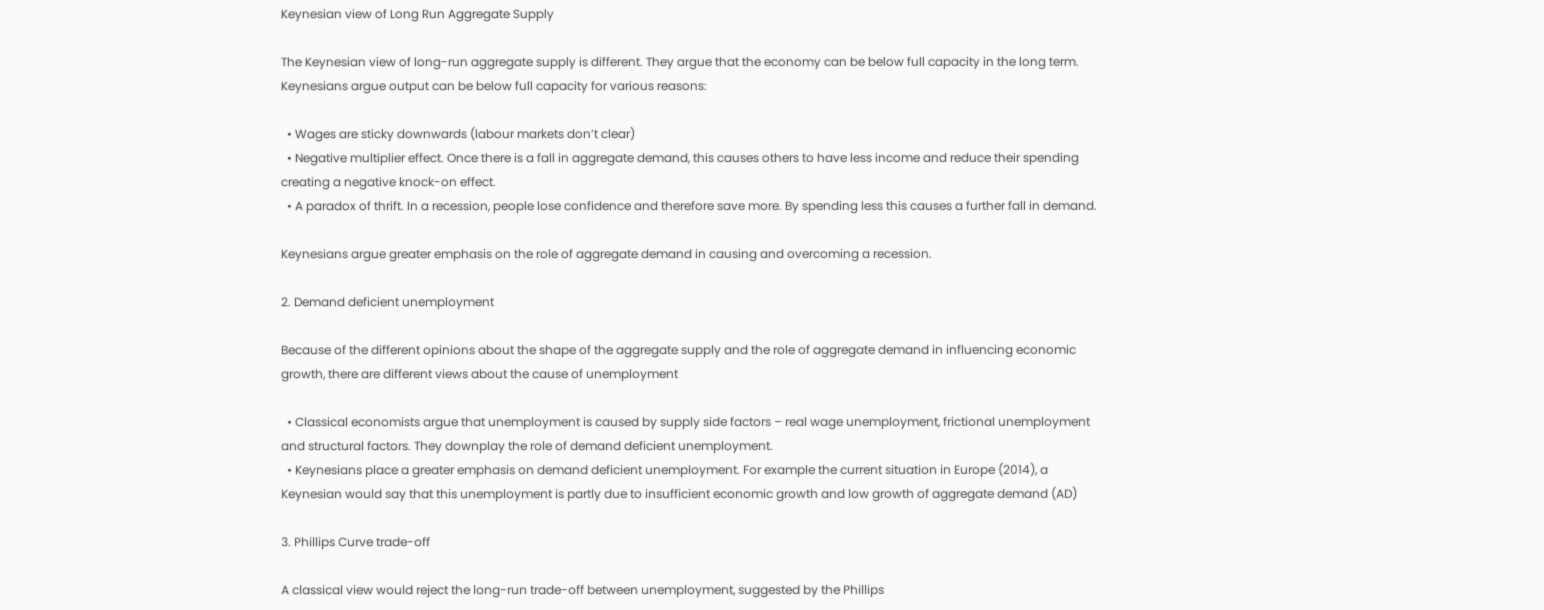Keynesian view of Long Run Aggregate Supply

The Keynesian view of long-run aggregate supply is different. They argue that the economy can be below full capacity in the long term. Keynesians argue output can be below full capacity for various reasons:

  • Wages are sticky downwards (labour markets don’t clear)
  • Negative multiplier effect. Once there is a fall in aggregate demand, this causes others to have less income and reduce their spending creating a negative knock-on effect.
  • A paradox of thrift. In a recession, people lose confidence and therefore save more. By spending less this causes a further fall in demand.

Keynesians argue greater emphasis on the role of aggregate demand in causing and overcoming a recession.

2. Demand deficient unemployment

Because of the different opinions about the shape of the aggregate supply and the role of aggregate demand in influencing economic growth, there are different views about the cause of unemployment

  • Classical economists argue that unemployment is caused by supply side factors – real wage unemployment, frictional unemployment and structural factors. They downplay the role of demand deficient unemployment.
  • Keynesians place a greater emphasis on demand deficient unemployment. For example the current situation in Europe (2014), a Keynesian would say that this unemployment is partly due to insufficient economic growth and low growth of aggregate demand (AD)

3. Phillips Curve trade-off

A classical view would reject the long-run trade-off between unemployment, suggested by the Phillips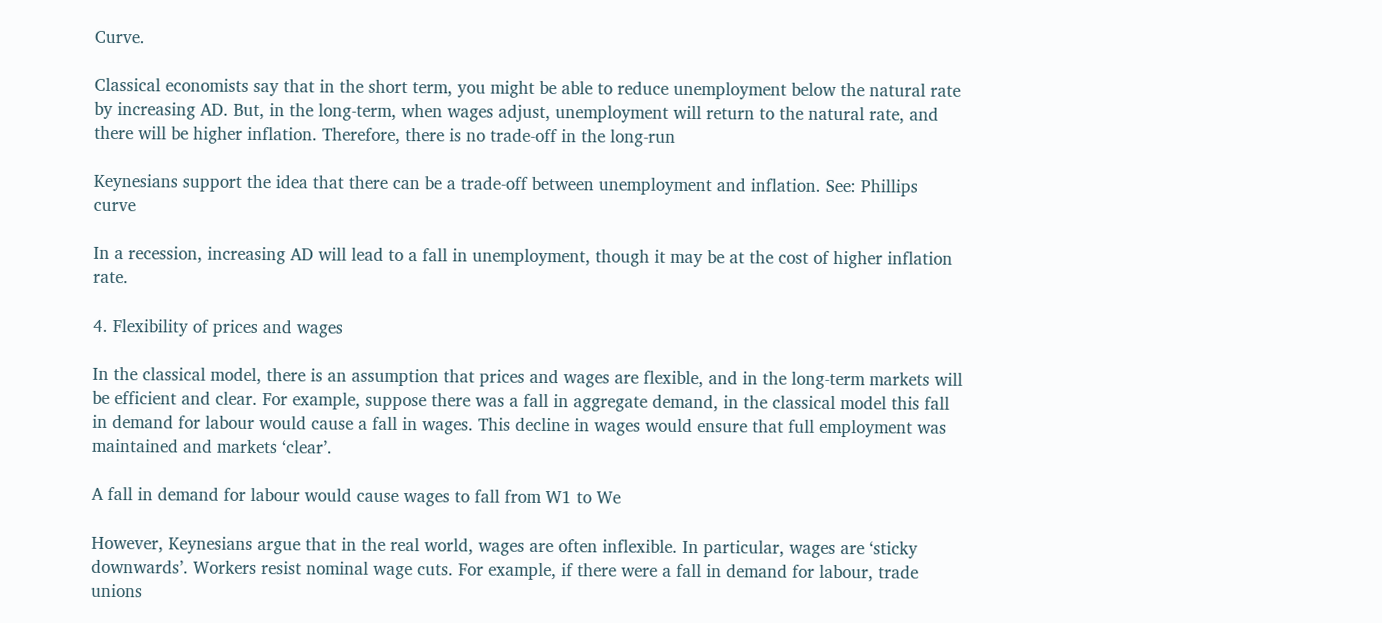Curve.

Classical economists say that in the short term, you might be able to reduce unemployment below the natural rate by increasing AD. But, in the long-term, when wages adjust, unemployment will return to the natural rate, and there will be higher inflation. Therefore, there is no trade-off in the long-run

Keynesians support the idea that there can be a trade-off between unemployment and inflation. See: Phillips curve

In a recession, increasing AD will lead to a fall in unemployment, though it may be at the cost of higher inflation rate.

4. Flexibility of prices and wages

In the classical model, there is an assumption that prices and wages are flexible, and in the long-term markets will be efficient and clear. For example, suppose there was a fall in aggregate demand, in the classical model this fall in demand for labour would cause a fall in wages. This decline in wages would ensure that full employment was maintained and markets ‘clear’.

A fall in demand for labour would cause wages to fall from W1 to We

However, Keynesians argue that in the real world, wages are often inflexible. In particular, wages are ‘sticky downwards’. Workers resist nominal wage cuts. For example, if there were a fall in demand for labour, trade unions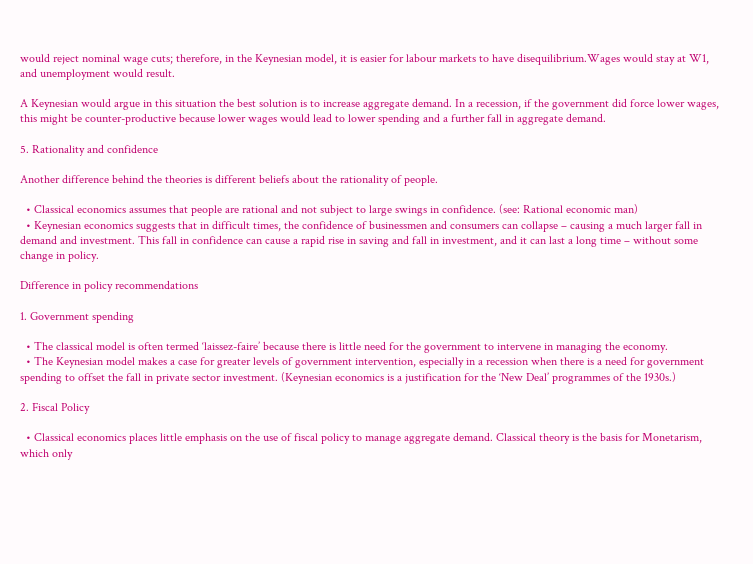would reject nominal wage cuts; therefore, in the Keynesian model, it is easier for labour markets to have disequilibrium.Wages would stay at W1, and unemployment would result.

A Keynesian would argue in this situation the best solution is to increase aggregate demand. In a recession, if the government did force lower wages, this might be counter-productive because lower wages would lead to lower spending and a further fall in aggregate demand.

5. Rationality and confidence

Another difference behind the theories is different beliefs about the rationality of people.

  • Classical economics assumes that people are rational and not subject to large swings in confidence. (see: Rational economic man)
  • Keynesian economics suggests that in difficult times, the confidence of businessmen and consumers can collapse – causing a much larger fall in demand and investment. This fall in confidence can cause a rapid rise in saving and fall in investment, and it can last a long time – without some change in policy.

Difference in policy recommendations

1. Government spending

  • The classical model is often termed ‘laissez-faire’ because there is little need for the government to intervene in managing the economy.
  • The Keynesian model makes a case for greater levels of government intervention, especially in a recession when there is a need for government spending to offset the fall in private sector investment. (Keynesian economics is a justification for the ‘New Deal’ programmes of the 1930s.)

2. Fiscal Policy

  • Classical economics places little emphasis on the use of fiscal policy to manage aggregate demand. Classical theory is the basis for Monetarism, which only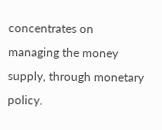concentrates on managing the money supply, through monetary policy.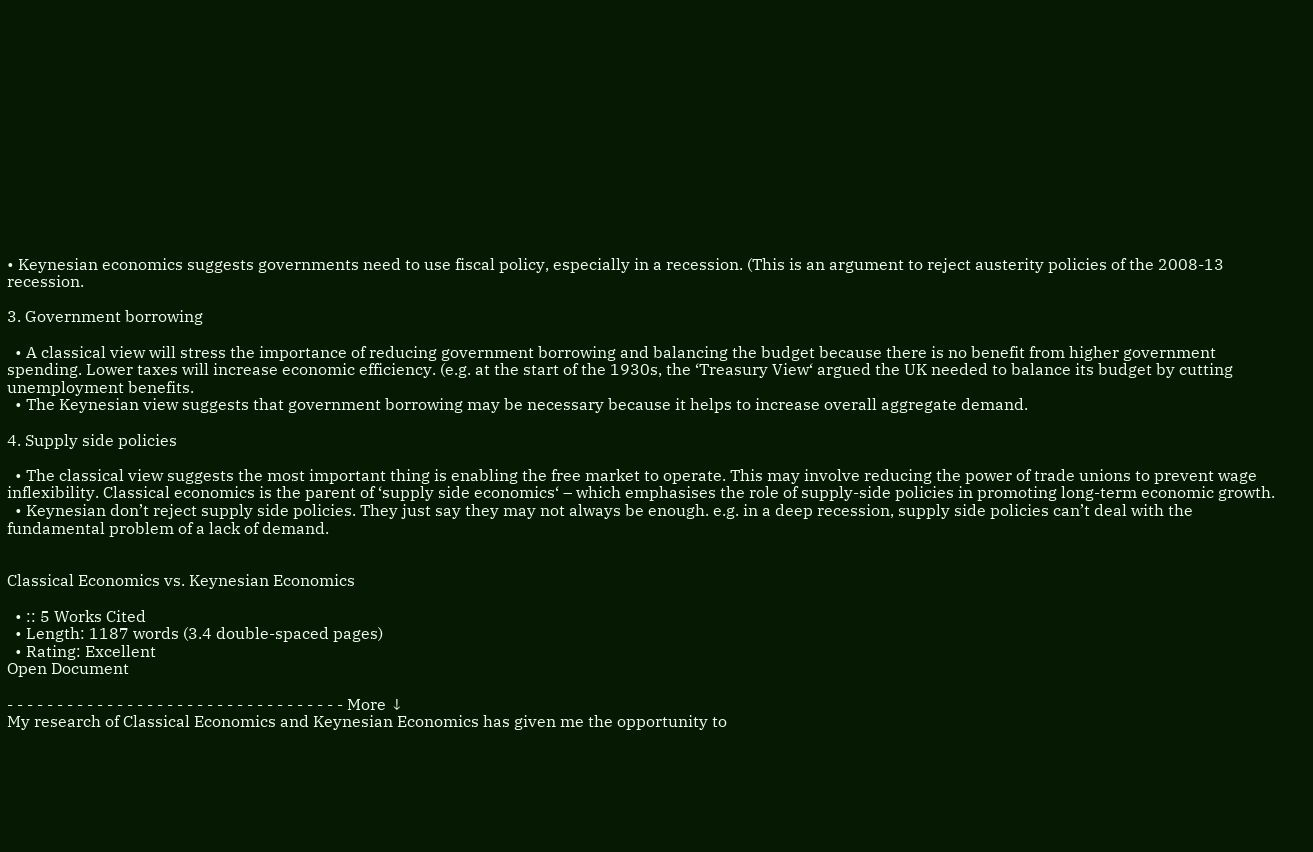• Keynesian economics suggests governments need to use fiscal policy, especially in a recession. (This is an argument to reject austerity policies of the 2008-13 recession.

3. Government borrowing

  • A classical view will stress the importance of reducing government borrowing and balancing the budget because there is no benefit from higher government spending. Lower taxes will increase economic efficiency. (e.g. at the start of the 1930s, the ‘Treasury View‘ argued the UK needed to balance its budget by cutting unemployment benefits.
  • The Keynesian view suggests that government borrowing may be necessary because it helps to increase overall aggregate demand.

4. Supply side policies

  • The classical view suggests the most important thing is enabling the free market to operate. This may involve reducing the power of trade unions to prevent wage inflexibility. Classical economics is the parent of ‘supply side economics‘ – which emphasises the role of supply-side policies in promoting long-term economic growth.
  • Keynesian don’t reject supply side policies. They just say they may not always be enough. e.g. in a deep recession, supply side policies can’t deal with the fundamental problem of a lack of demand.


Classical Economics vs. Keynesian Economics

  • :: 5 Works Cited
  • Length: 1187 words (3.4 double-spaced pages)
  • Rating: Excellent
Open Document

- - - - - - - - - - - - - - - - - - - - - - - - - - - - - - - - - - More ↓
My research of Classical Economics and Keynesian Economics has given me the opportunity to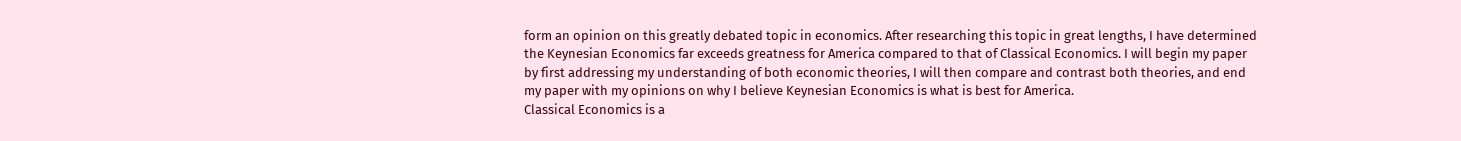form an opinion on this greatly debated topic in economics. After researching this topic in great lengths, I have determined the Keynesian Economics far exceeds greatness for America compared to that of Classical Economics. I will begin my paper by first addressing my understanding of both economic theories, I will then compare and contrast both theories, and end my paper with my opinions on why I believe Keynesian Economics is what is best for America.
Classical Economics is a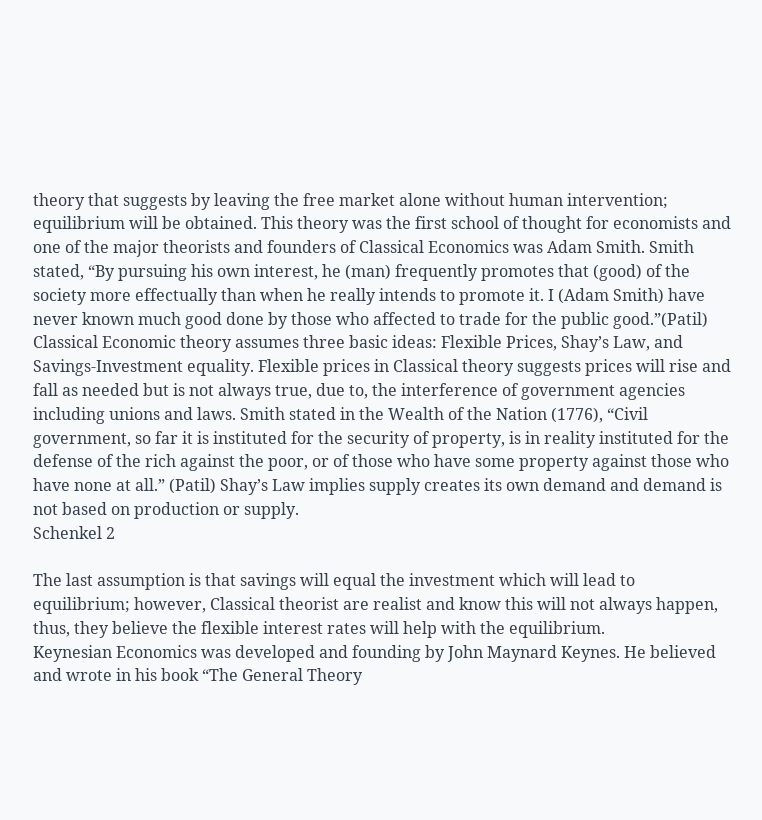theory that suggests by leaving the free market alone without human intervention; equilibrium will be obtained. This theory was the first school of thought for economists and one of the major theorists and founders of Classical Economics was Adam Smith. Smith stated, “By pursuing his own interest, he (man) frequently promotes that (good) of the society more effectually than when he really intends to promote it. I (Adam Smith) have never known much good done by those who affected to trade for the public good.”(Patil) Classical Economic theory assumes three basic ideas: Flexible Prices, Shay’s Law, and Savings-Investment equality. Flexible prices in Classical theory suggests prices will rise and fall as needed but is not always true, due to, the interference of government agencies including unions and laws. Smith stated in the Wealth of the Nation (1776), “Civil government, so far it is instituted for the security of property, is in reality instituted for the defense of the rich against the poor, or of those who have some property against those who have none at all.” (Patil) Shay’s Law implies supply creates its own demand and demand is not based on production or supply.
Schenkel 2

The last assumption is that savings will equal the investment which will lead to equilibrium; however, Classical theorist are realist and know this will not always happen, thus, they believe the flexible interest rates will help with the equilibrium.
Keynesian Economics was developed and founding by John Maynard Keynes. He believed and wrote in his book “The General Theory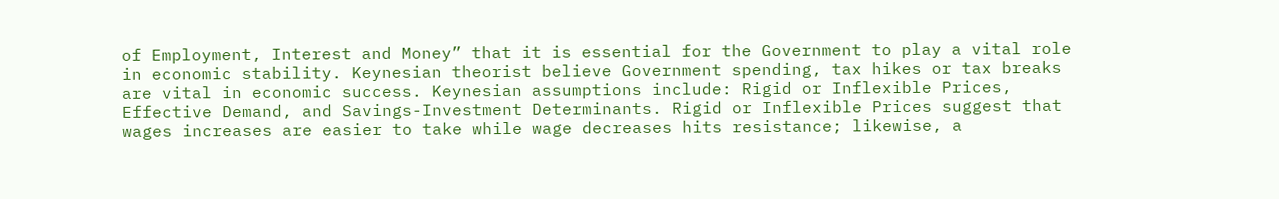of Employment, Interest and Money” that it is essential for the Government to play a vital role in economic stability. Keynesian theorist believe Government spending, tax hikes or tax breaks are vital in economic success. Keynesian assumptions include: Rigid or Inflexible Prices, Effective Demand, and Savings-Investment Determinants. Rigid or Inflexible Prices suggest that wages increases are easier to take while wage decreases hits resistance; likewise, a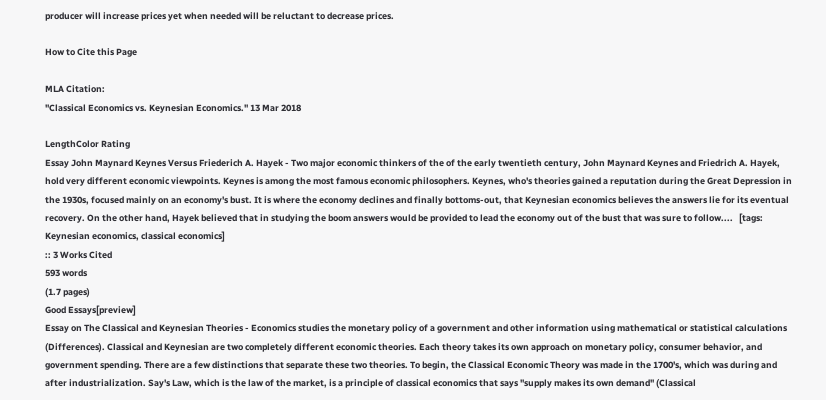producer will increase prices yet when needed will be reluctant to decrease prices.

How to Cite this Page

MLA Citation:
"Classical Economics vs. Keynesian Economics." 13 Mar 2018

LengthColor Rating
Essay John Maynard Keynes Versus Friederich A. Hayek - Two major economic thinkers of the of the early twentieth century, John Maynard Keynes and Friedrich A. Hayek, hold very different economic viewpoints. Keynes is among the most famous economic philosophers. Keynes, who's theories gained a reputation during the Great Depression in the 1930s, focused mainly on an economy's bust. It is where the economy declines and finally bottoms-out, that Keynesian economics believes the answers lie for its eventual recovery. On the other hand, Hayek believed that in studying the boom answers would be provided to lead the economy out of the bust that was sure to follow....   [tags: Keynesian economics, classical economics]
:: 3 Works Cited
593 words
(1.7 pages)
Good Essays[preview]
Essay on The Classical and Keynesian Theories - Economics studies the monetary policy of a government and other information using mathematical or statistical calculations (Differences). Classical and Keynesian are two completely different economic theories. Each theory takes its own approach on monetary policy, consumer behavior, and government spending. There are a few distinctions that separate these two theories. To begin, the Classical Economic Theory was made in the 1700's, which was during and after industrialization. Say's Law, which is the law of the market, is a principle of classical economics that says "supply makes its own demand" (Classical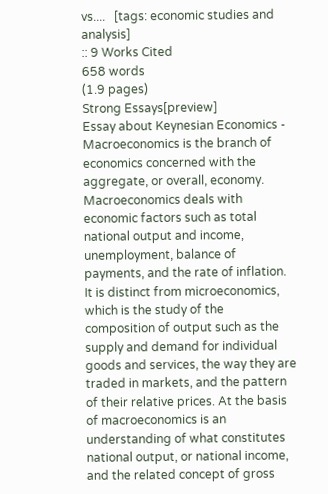vs....   [tags: economic studies and analysis]
:: 9 Works Cited
658 words
(1.9 pages)
Strong Essays[preview]
Essay about Keynesian Economics - Macroeconomics is the branch of economics concerned with the aggregate, or overall, economy. Macroeconomics deals with economic factors such as total national output and income, unemployment, balance of payments, and the rate of inflation. It is distinct from microeconomics, which is the study of the composition of output such as the supply and demand for individual goods and services, the way they are traded in markets, and the pattern of their relative prices. At the basis of macroeconomics is an understanding of what constitutes national output, or national income, and the related concept of gross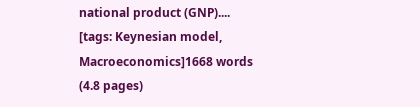national product (GNP)....   [tags: Keynesian model, Macroeconomics]1668 words
(4.8 pages)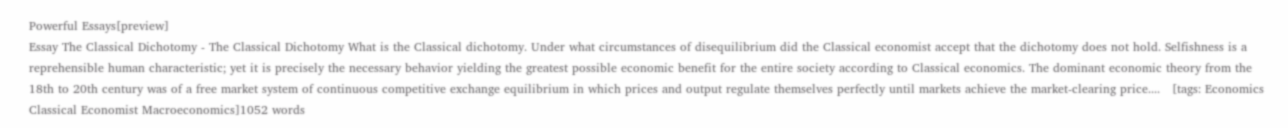Powerful Essays[preview]
Essay The Classical Dichotomy - The Classical Dichotomy What is the Classical dichotomy. Under what circumstances of disequilibrium did the Classical economist accept that the dichotomy does not hold. Selfishness is a reprehensible human characteristic; yet it is precisely the necessary behavior yielding the greatest possible economic benefit for the entire society according to Classical economics. The dominant economic theory from the 18th to 20th century was of a free market system of continuous competitive exchange equilibrium in which prices and output regulate themselves perfectly until markets achieve the market-clearing price....   [tags: Economics Classical Economist Macroeconomics]1052 words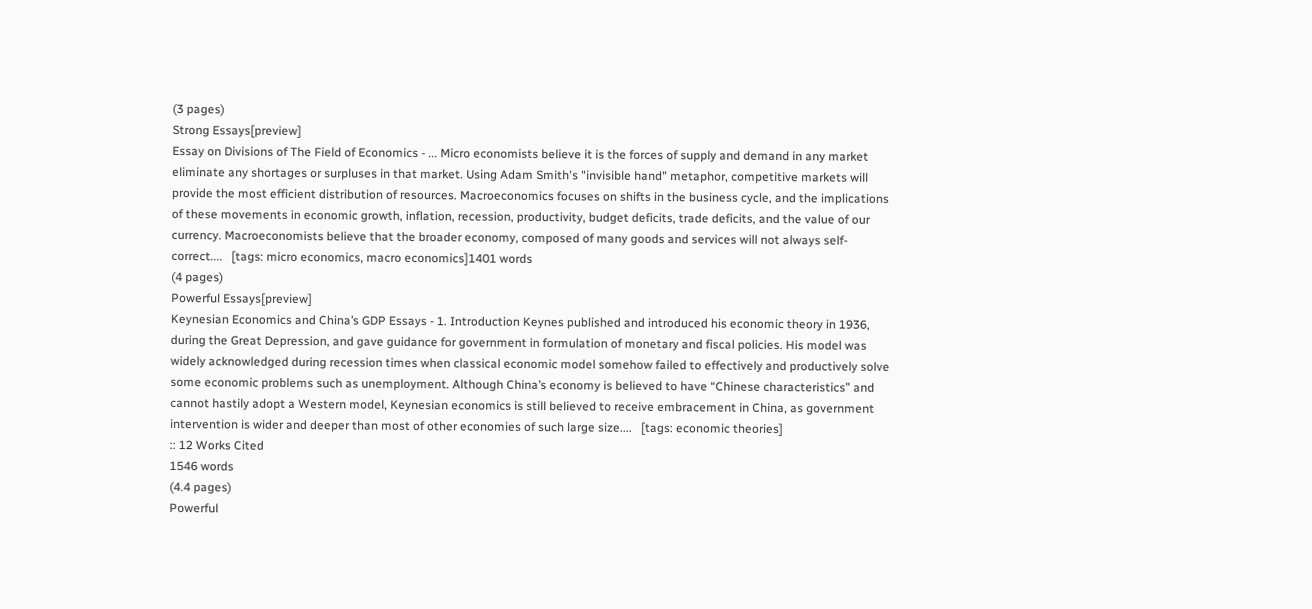(3 pages)
Strong Essays[preview]
Essay on Divisions of The Field of Economics - ... Micro economists believe it is the forces of supply and demand in any market eliminate any shortages or surpluses in that market. Using Adam Smith's "invisible hand" metaphor, competitive markets will provide the most efficient distribution of resources. Macroeconomics focuses on shifts in the business cycle, and the implications of these movements in economic growth, inflation, recession, productivity, budget deficits, trade deficits, and the value of our currency. Macroeconomists believe that the broader economy, composed of many goods and services will not always self-correct....   [tags: micro economics, macro economics]1401 words
(4 pages)
Powerful Essays[preview]
Keynesian Economics and China’s GDP Essays - 1. Introduction Keynes published and introduced his economic theory in 1936, during the Great Depression, and gave guidance for government in formulation of monetary and fiscal policies. His model was widely acknowledged during recession times when classical economic model somehow failed to effectively and productively solve some economic problems such as unemployment. Although China’s economy is believed to have “Chinese characteristics” and cannot hastily adopt a Western model, Keynesian economics is still believed to receive embracement in China, as government intervention is wider and deeper than most of other economies of such large size....   [tags: economic theories]
:: 12 Works Cited
1546 words
(4.4 pages)
Powerful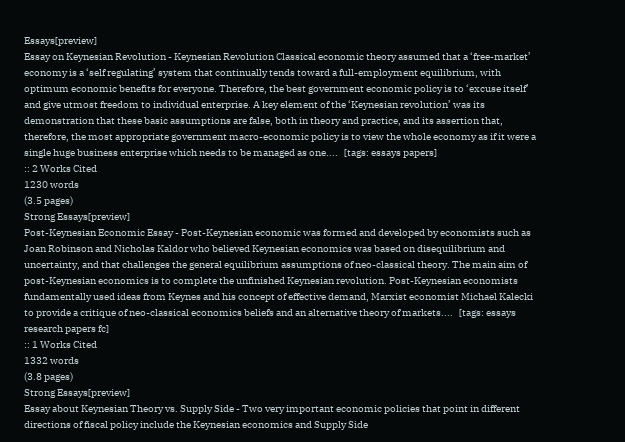Essays[preview]
Essay on Keynesian Revolution - Keynesian Revolution Classical economic theory assumed that a ‘free-market’ economy is a ‘self regulating’ system that continually tends toward a full-employment equilibrium, with optimum economic benefits for everyone. Therefore, the best government economic policy is to ‘excuse itself’ and give utmost freedom to individual enterprise. A key element of the ‘Keynesian revolution’ was its demonstration that these basic assumptions are false, both in theory and practice, and its assertion that, therefore, the most appropriate government macro-economic policy is to view the whole economy as if it were a single huge business enterprise which needs to be managed as one....   [tags: essays papers]
:: 2 Works Cited
1230 words
(3.5 pages)
Strong Essays[preview]
Post-Keynesian Economic Essay - Post-Keynesian economic was formed and developed by economists such as Joan Robinson and Nicholas Kaldor who believed Keynesian economics was based on disequilibrium and uncertainty, and that challenges the general equilibrium assumptions of neo-classical theory. The main aim of post-Keynesian economics is to complete the unfinished Keynesian revolution. Post-Keynesian economists fundamentally used ideas from Keynes and his concept of effective demand, Marxist economist Michael Kalecki to provide a critique of neo-classical economics beliefs and an alternative theory of markets....   [tags: essays research papers fc]
:: 1 Works Cited
1332 words
(3.8 pages)
Strong Essays[preview]
Essay about Keynesian Theory vs. Supply Side - Two very important economic policies that point in different directions of fiscal policy include the Keynesian economics and Supply Side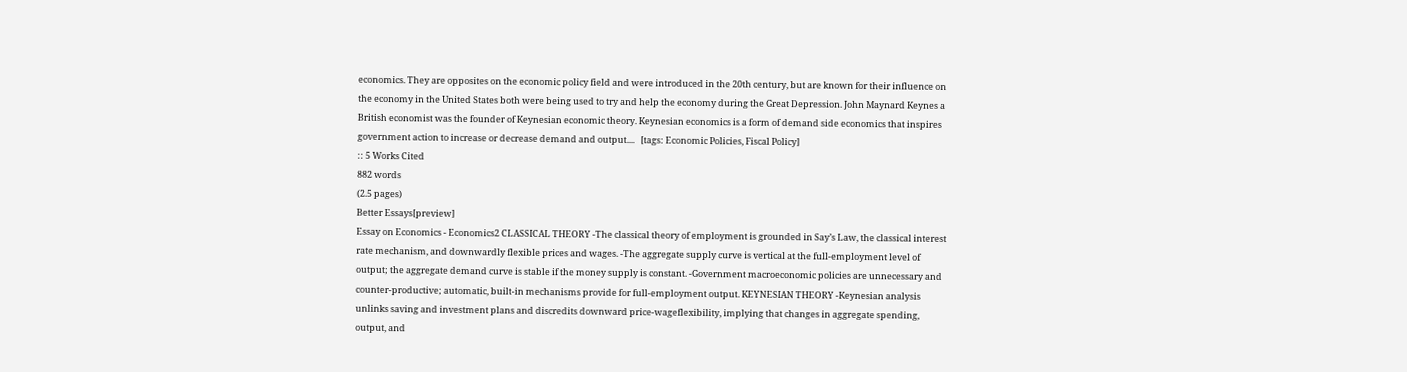economics. They are opposites on the economic policy field and were introduced in the 20th century, but are known for their influence on the economy in the United States both were being used to try and help the economy during the Great Depression. John Maynard Keynes a British economist was the founder of Keynesian economic theory. Keynesian economics is a form of demand side economics that inspires government action to increase or decrease demand and output....   [tags: Economic Policies, Fiscal Policy]
:: 5 Works Cited
882 words
(2.5 pages)
Better Essays[preview]
Essay on Economics - Economics2 CLASSICAL THEORY -The classical theory of employment is grounded in Say’s Law, the classical interest rate mechanism, and downwardly flexible prices and wages. -The aggregate supply curve is vertical at the full-employment level of output; the aggregate demand curve is stable if the money supply is constant. -Government macroeconomic policies are unnecessary and counter-productive; automatic, built-in mechanisms provide for full-employment output. KEYNESIAN THEORY -Keynesian analysis unlinks saving and investment plans and discredits downward price-wageflexibility, implying that changes in aggregate spending, output, and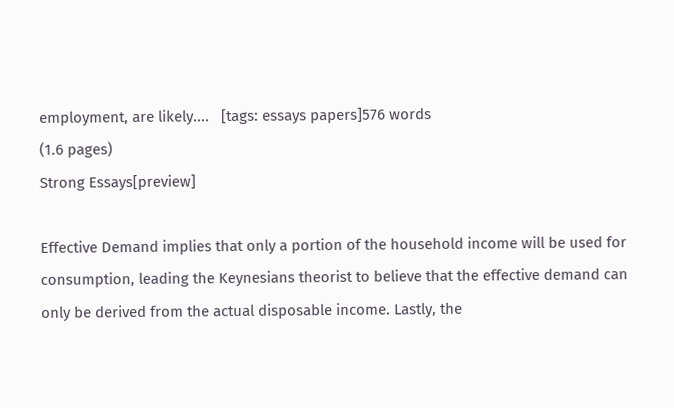employment, are likely....   [tags: essays papers]576 words
(1.6 pages)
Strong Essays[preview]

Effective Demand implies that only a portion of the household income will be used for consumption, leading the Keynesians theorist to believe that the effective demand can only be derived from the actual disposable income. Lastly, the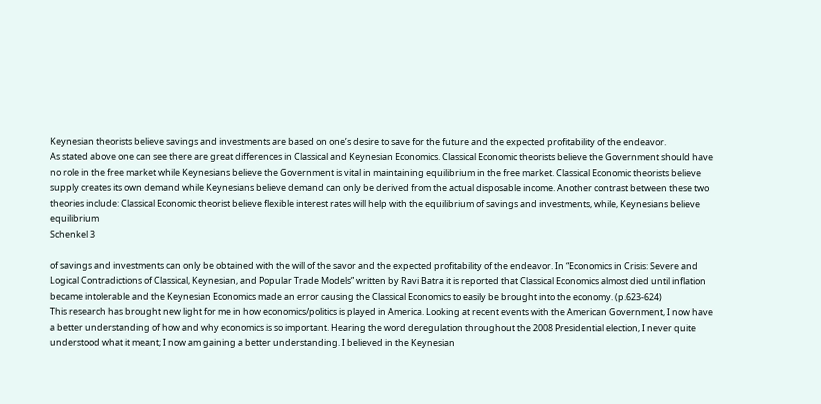Keynesian theorists believe savings and investments are based on one’s desire to save for the future and the expected profitability of the endeavor.
As stated above one can see there are great differences in Classical and Keynesian Economics. Classical Economic theorists believe the Government should have no role in the free market while Keynesians believe the Government is vital in maintaining equilibrium in the free market. Classical Economic theorists believe supply creates its own demand while Keynesians believe demand can only be derived from the actual disposable income. Another contrast between these two theories include: Classical Economic theorist believe flexible interest rates will help with the equilibrium of savings and investments, while, Keynesians believe equilibrium
Schenkel 3

of savings and investments can only be obtained with the will of the savor and the expected profitability of the endeavor. In “Economics in Crisis: Severe and Logical Contradictions of Classical, Keynesian, and Popular Trade Models” written by Ravi Batra it is reported that Classical Economics almost died until inflation became intolerable and the Keynesian Economics made an error causing the Classical Economics to easily be brought into the economy. (p.623-624)
This research has brought new light for me in how economics/politics is played in America. Looking at recent events with the American Government, I now have a better understanding of how and why economics is so important. Hearing the word deregulation throughout the 2008 Presidential election, I never quite understood what it meant; I now am gaining a better understanding. I believed in the Keynesian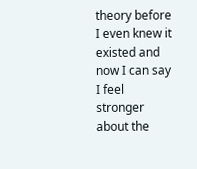theory before I even knew it existed and now I can say I feel stronger about the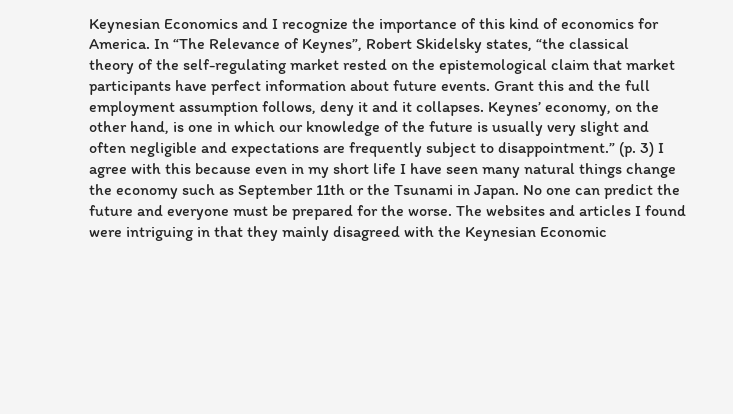Keynesian Economics and I recognize the importance of this kind of economics for America. In “The Relevance of Keynes”, Robert Skidelsky states, “the classical
theory of the self-regulating market rested on the epistemological claim that market participants have perfect information about future events. Grant this and the full employment assumption follows, deny it and it collapses. Keynes’ economy, on the other hand, is one in which our knowledge of the future is usually very slight and often negligible and expectations are frequently subject to disappointment.” (p. 3) I agree with this because even in my short life I have seen many natural things change the economy such as September 11th or the Tsunami in Japan. No one can predict the future and everyone must be prepared for the worse. The websites and articles I found were intriguing in that they mainly disagreed with the Keynesian Economic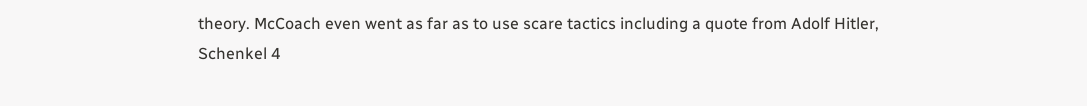theory. McCoach even went as far as to use scare tactics including a quote from Adolf Hitler,
Schenkel 4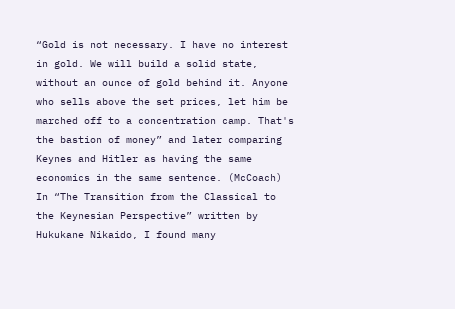“Gold is not necessary. I have no interest in gold. We will build a solid state, without an ounce of gold behind it. Anyone who sells above the set prices, let him be marched off to a concentration camp. That's the bastion of money” and later comparing Keynes and Hitler as having the same economics in the same sentence. (McCoach)
In “The Transition from the Classical to the Keynesian Perspective” written by Hukukane Nikaido, I found many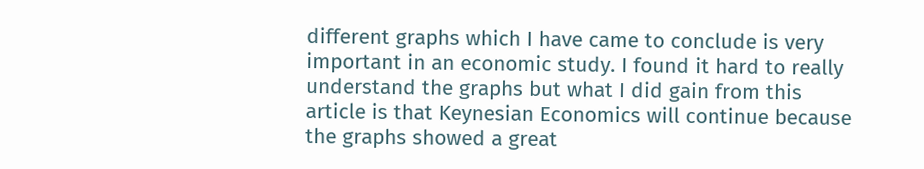different graphs which I have came to conclude is very important in an economic study. I found it hard to really understand the graphs but what I did gain from this article is that Keynesian Economics will continue because the graphs showed a great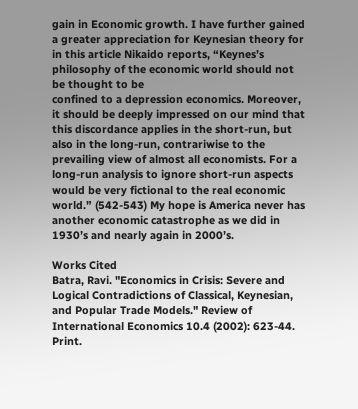gain in Economic growth. I have further gained a greater appreciation for Keynesian theory for in this article Nikaido reports, “Keynes’s philosophy of the economic world should not be thought to be
confined to a depression economics. Moreover, it should be deeply impressed on our mind that this discordance applies in the short-run, but also in the long-run, contrariwise to the prevailing view of almost all economists. For a long-run analysis to ignore short-run aspects would be very fictional to the real economic world.” (542-543) My hope is America never has another economic catastrophe as we did in 1930’s and nearly again in 2000’s.

Works Cited
Batra, Ravi. "Economics in Crisis: Severe and Logical Contradictions of Classical, Keynesian, and Popular Trade Models." Review of International Economics 10.4 (2002): 623-44. Print.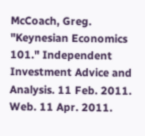McCoach, Greg. "Keynesian Economics 101." Independent Investment Advice and Analysis. 11 Feb. 2011. Web. 11 Apr. 2011.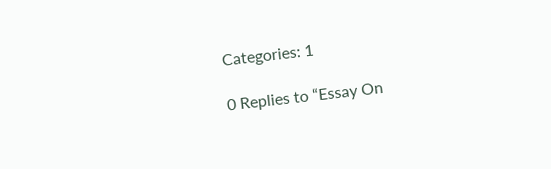Categories: 1

0 Replies to “Essay On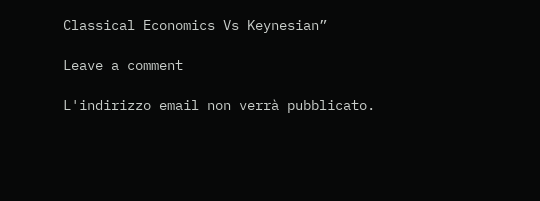Classical Economics Vs Keynesian”

Leave a comment

L'indirizzo email non verrà pubblicato.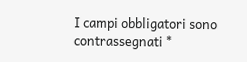I campi obbligatori sono contrassegnati *